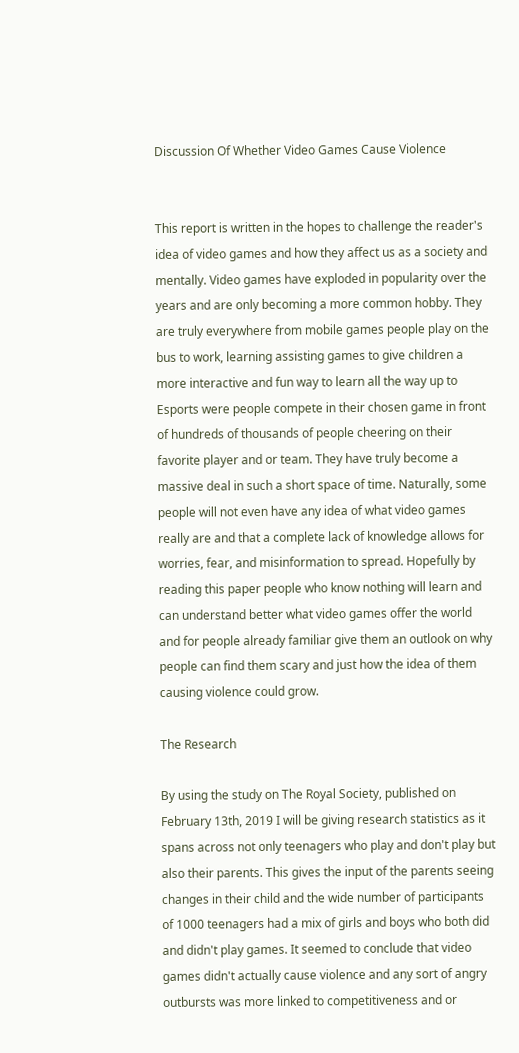Discussion Of Whether Video Games Cause Violence


This report is written in the hopes to challenge the reader's idea of video games and how they affect us as a society and mentally. Video games have exploded in popularity over the years and are only becoming a more common hobby. They are truly everywhere from mobile games people play on the bus to work, learning assisting games to give children a more interactive and fun way to learn all the way up to Esports were people compete in their chosen game in front of hundreds of thousands of people cheering on their favorite player and or team. They have truly become a massive deal in such a short space of time. Naturally, some people will not even have any idea of what video games really are and that a complete lack of knowledge allows for worries, fear, and misinformation to spread. Hopefully by reading this paper people who know nothing will learn and can understand better what video games offer the world and for people already familiar give them an outlook on why people can find them scary and just how the idea of them causing violence could grow.

The Research

By using the study on The Royal Society, published on February 13th, 2019 I will be giving research statistics as it spans across not only teenagers who play and don't play but also their parents. This gives the input of the parents seeing changes in their child and the wide number of participants of 1000 teenagers had a mix of girls and boys who both did and didn't play games. It seemed to conclude that video games didn't actually cause violence and any sort of angry outbursts was more linked to competitiveness and or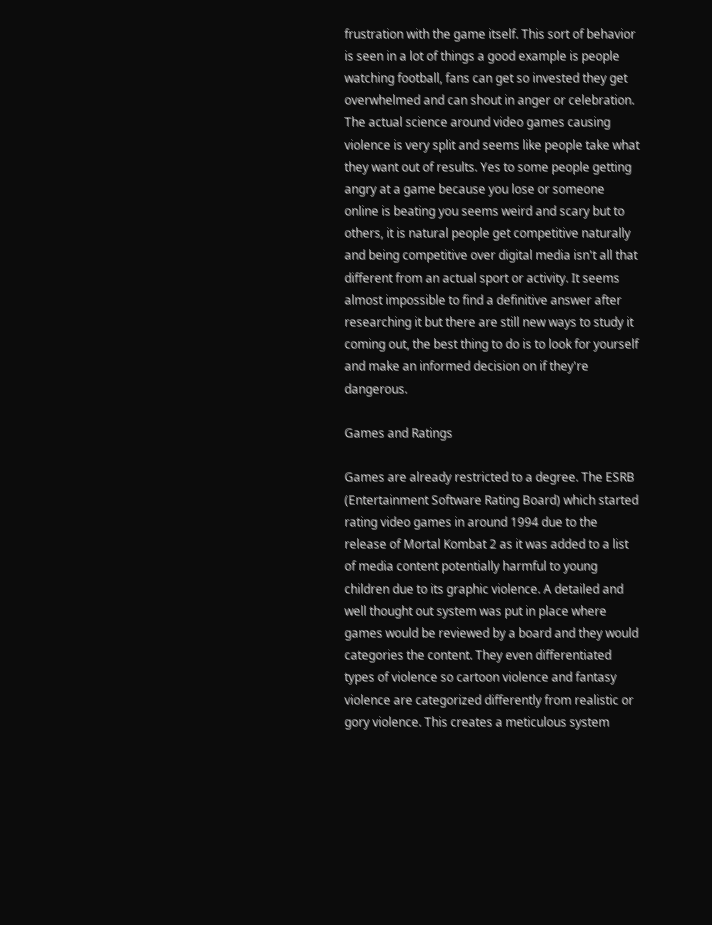frustration with the game itself. This sort of behavior is seen in a lot of things a good example is people watching football, fans can get so invested they get overwhelmed and can shout in anger or celebration. The actual science around video games causing violence is very split and seems like people take what they want out of results. Yes to some people getting angry at a game because you lose or someone online is beating you seems weird and scary but to others, it is natural people get competitive naturally and being competitive over digital media isn't all that different from an actual sport or activity. It seems almost impossible to find a definitive answer after researching it but there are still new ways to study it coming out, the best thing to do is to look for yourself and make an informed decision on if they're dangerous.

Games and Ratings

Games are already restricted to a degree. The ESRB (Entertainment Software Rating Board) which started rating video games in around 1994 due to the release of Mortal Kombat 2 as it was added to a list of media content potentially harmful to young children due to its graphic violence. A detailed and well thought out system was put in place where games would be reviewed by a board and they would categories the content. They even differentiated types of violence so cartoon violence and fantasy violence are categorized differently from realistic or gory violence. This creates a meticulous system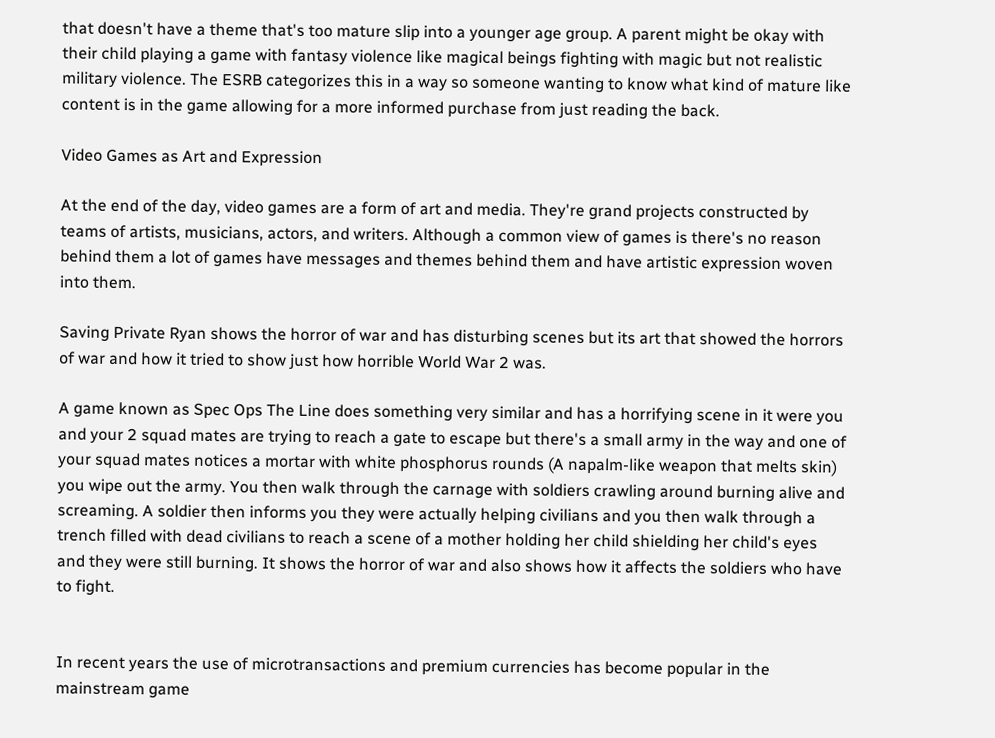that doesn't have a theme that's too mature slip into a younger age group. A parent might be okay with their child playing a game with fantasy violence like magical beings fighting with magic but not realistic military violence. The ESRB categorizes this in a way so someone wanting to know what kind of mature like content is in the game allowing for a more informed purchase from just reading the back.

Video Games as Art and Expression

At the end of the day, video games are a form of art and media. They're grand projects constructed by teams of artists, musicians, actors, and writers. Although a common view of games is there's no reason behind them a lot of games have messages and themes behind them and have artistic expression woven into them.

Saving Private Ryan shows the horror of war and has disturbing scenes but its art that showed the horrors of war and how it tried to show just how horrible World War 2 was.

A game known as Spec Ops The Line does something very similar and has a horrifying scene in it were you and your 2 squad mates are trying to reach a gate to escape but there's a small army in the way and one of your squad mates notices a mortar with white phosphorus rounds (A napalm-like weapon that melts skin) you wipe out the army. You then walk through the carnage with soldiers crawling around burning alive and screaming. A soldier then informs you they were actually helping civilians and you then walk through a trench filled with dead civilians to reach a scene of a mother holding her child shielding her child's eyes and they were still burning. It shows the horror of war and also shows how it affects the soldiers who have to fight.


In recent years the use of microtransactions and premium currencies has become popular in the mainstream game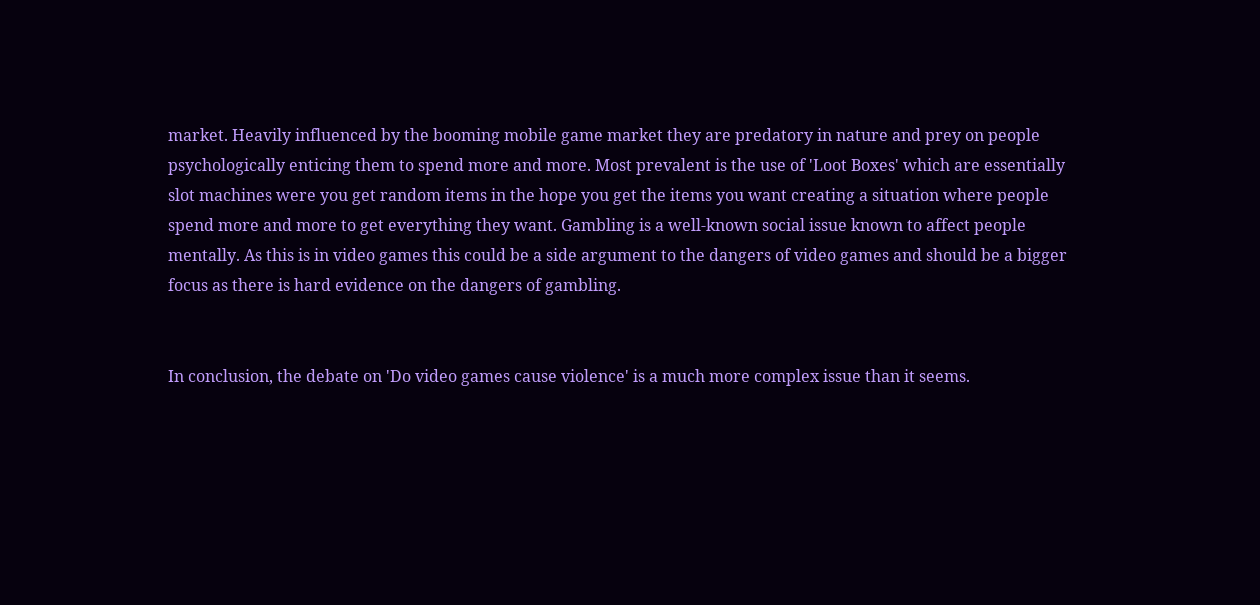market. Heavily influenced by the booming mobile game market they are predatory in nature and prey on people psychologically enticing them to spend more and more. Most prevalent is the use of 'Loot Boxes' which are essentially slot machines were you get random items in the hope you get the items you want creating a situation where people spend more and more to get everything they want. Gambling is a well-known social issue known to affect people mentally. As this is in video games this could be a side argument to the dangers of video games and should be a bigger focus as there is hard evidence on the dangers of gambling.


In conclusion, the debate on 'Do video games cause violence' is a much more complex issue than it seems.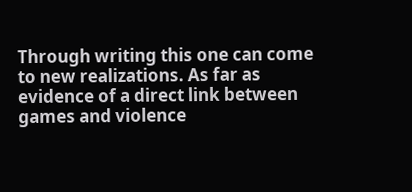Through writing this one can come to new realizations. As far as evidence of a direct link between games and violence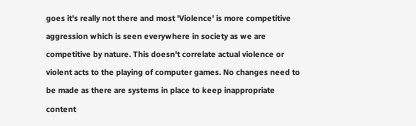goes it's really not there and most 'Violence' is more competitive aggression which is seen everywhere in society as we are competitive by nature. This doesn't correlate actual violence or violent acts to the playing of computer games. No changes need to be made as there are systems in place to keep inappropriate content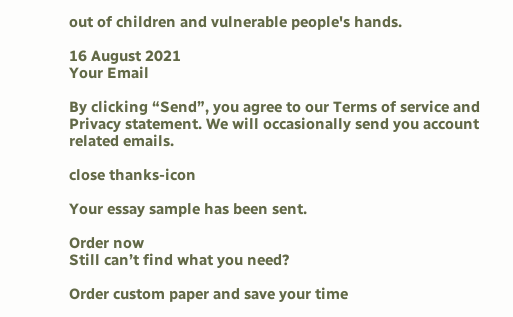out of children and vulnerable people's hands.

16 August 2021
Your Email

By clicking “Send”, you agree to our Terms of service and  Privacy statement. We will occasionally send you account related emails.

close thanks-icon

Your essay sample has been sent.

Order now
Still can’t find what you need?

Order custom paper and save your time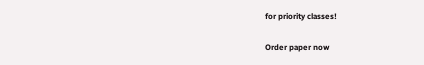for priority classes!

Order paper now